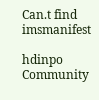Can.t find imsmanifest

hdinpo Community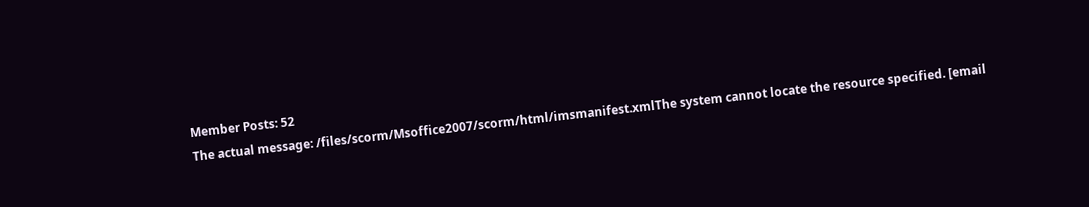Member Posts: 52
The actual message: /files/scorm/Msoffice2007/scorm/html/imsmanifest.xmlThe system cannot locate the resource specified. [email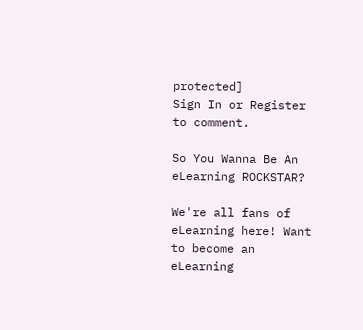protected]
Sign In or Register to comment.

So You Wanna Be An eLearning ROCKSTAR?

We're all fans of eLearning here! Want to become an eLearning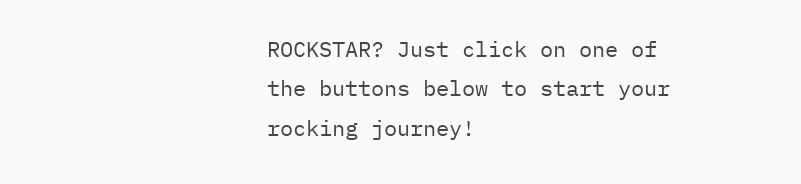ROCKSTAR? Just click on one of the buttons below to start your rocking journey!